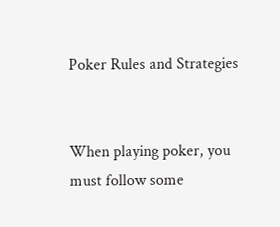Poker Rules and Strategies


When playing poker, you must follow some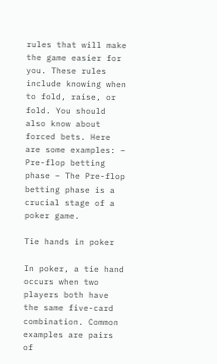rules that will make the game easier for you. These rules include knowing when to fold, raise, or fold. You should also know about forced bets. Here are some examples: – Pre-flop betting phase – The Pre-flop betting phase is a crucial stage of a poker game.

Tie hands in poker

In poker, a tie hand occurs when two players both have the same five-card combination. Common examples are pairs of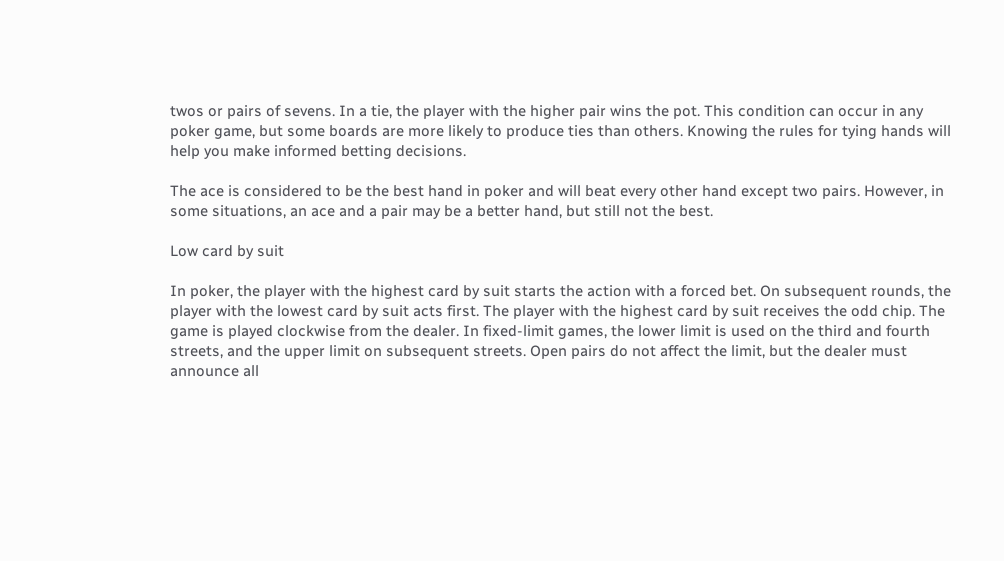twos or pairs of sevens. In a tie, the player with the higher pair wins the pot. This condition can occur in any poker game, but some boards are more likely to produce ties than others. Knowing the rules for tying hands will help you make informed betting decisions.

The ace is considered to be the best hand in poker and will beat every other hand except two pairs. However, in some situations, an ace and a pair may be a better hand, but still not the best.

Low card by suit

In poker, the player with the highest card by suit starts the action with a forced bet. On subsequent rounds, the player with the lowest card by suit acts first. The player with the highest card by suit receives the odd chip. The game is played clockwise from the dealer. In fixed-limit games, the lower limit is used on the third and fourth streets, and the upper limit on subsequent streets. Open pairs do not affect the limit, but the dealer must announce all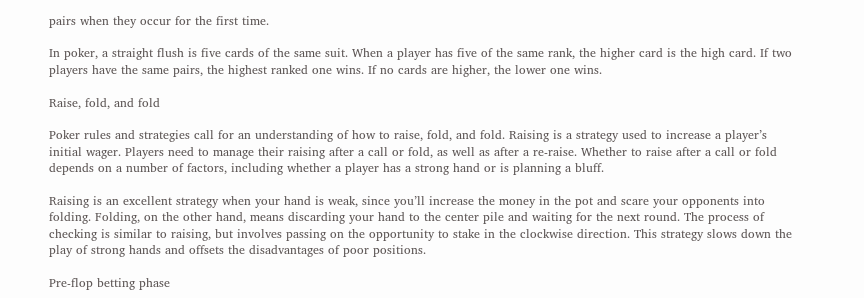pairs when they occur for the first time.

In poker, a straight flush is five cards of the same suit. When a player has five of the same rank, the higher card is the high card. If two players have the same pairs, the highest ranked one wins. If no cards are higher, the lower one wins.

Raise, fold, and fold

Poker rules and strategies call for an understanding of how to raise, fold, and fold. Raising is a strategy used to increase a player’s initial wager. Players need to manage their raising after a call or fold, as well as after a re-raise. Whether to raise after a call or fold depends on a number of factors, including whether a player has a strong hand or is planning a bluff.

Raising is an excellent strategy when your hand is weak, since you’ll increase the money in the pot and scare your opponents into folding. Folding, on the other hand, means discarding your hand to the center pile and waiting for the next round. The process of checking is similar to raising, but involves passing on the opportunity to stake in the clockwise direction. This strategy slows down the play of strong hands and offsets the disadvantages of poor positions.

Pre-flop betting phase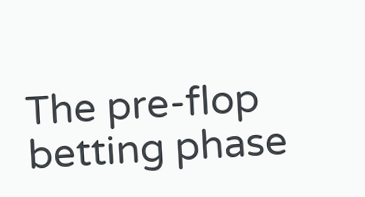The pre-flop betting phase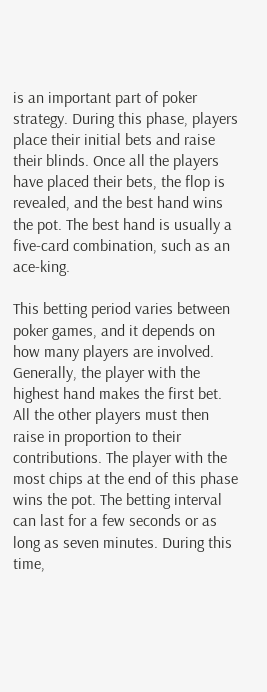is an important part of poker strategy. During this phase, players place their initial bets and raise their blinds. Once all the players have placed their bets, the flop is revealed, and the best hand wins the pot. The best hand is usually a five-card combination, such as an ace-king.

This betting period varies between poker games, and it depends on how many players are involved. Generally, the player with the highest hand makes the first bet. All the other players must then raise in proportion to their contributions. The player with the most chips at the end of this phase wins the pot. The betting interval can last for a few seconds or as long as seven minutes. During this time,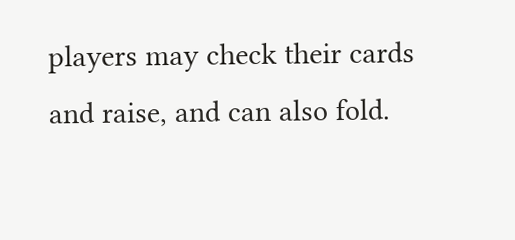players may check their cards and raise, and can also fold.